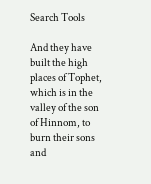Search Tools

And they have built the high places of Tophet, which is in the valley of the son of Hinnom, to burn their sons and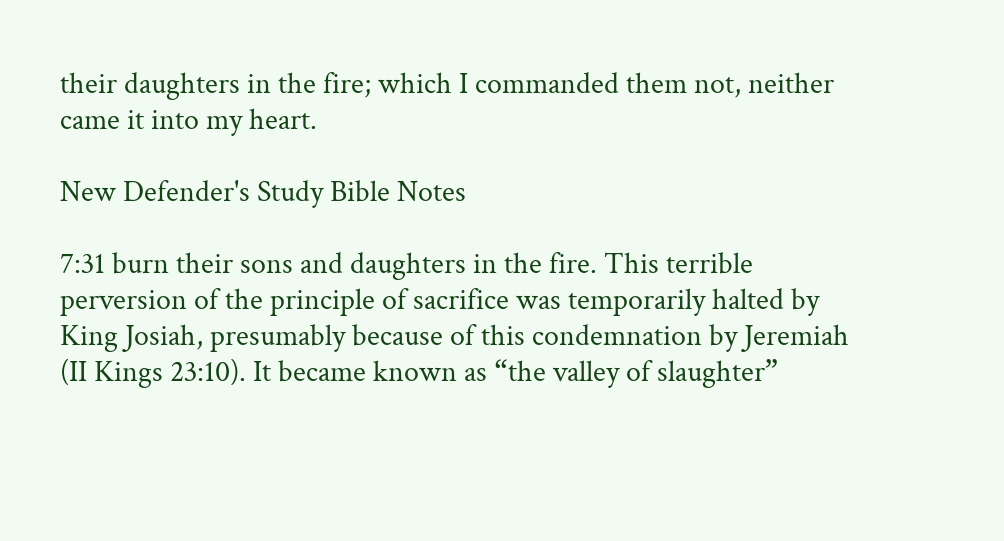their daughters in the fire; which I commanded them not, neither came it into my heart.

New Defender's Study Bible Notes

7:31 burn their sons and daughters in the fire. This terrible perversion of the principle of sacrifice was temporarily halted by King Josiah, presumably because of this condemnation by Jeremiah (II Kings 23:10). It became known as “the valley of slaughter”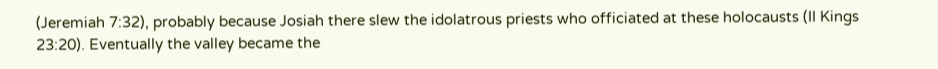(Jeremiah 7:32), probably because Josiah there slew the idolatrous priests who officiated at these holocausts (II Kings 23:20). Eventually the valley became the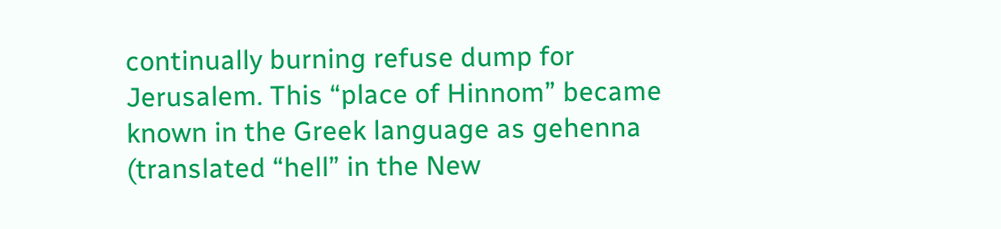continually burning refuse dump for Jerusalem. This “place of Hinnom” became known in the Greek language as gehenna (translated “hell” in the New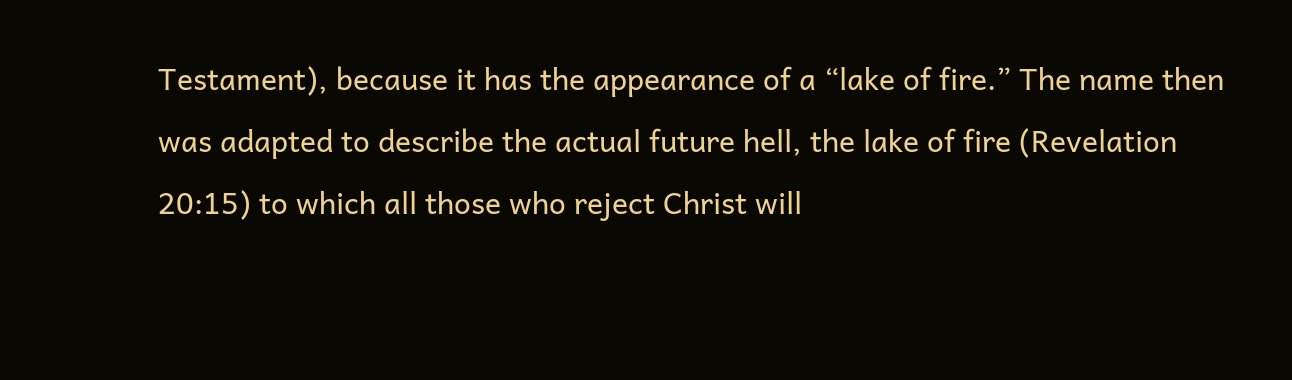Testament), because it has the appearance of a “lake of fire.” The name then was adapted to describe the actual future hell, the lake of fire (Revelation 20:15) to which all those who reject Christ will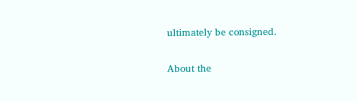ultimately be consigned.

About the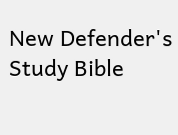New Defender's Study Bible